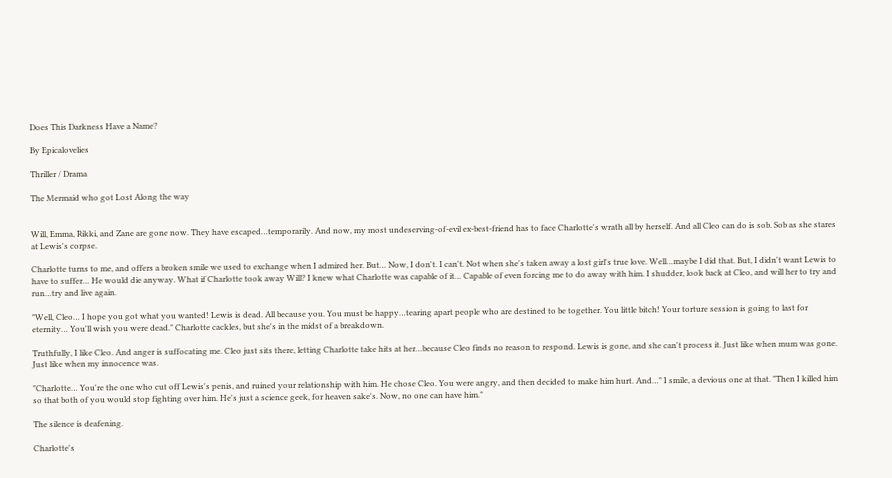Does This Darkness Have a Name?

By Epicalovelies

Thriller / Drama

The Mermaid who got Lost Along the way


Will, Emma, Rikki, and Zane are gone now. They have escaped…temporarily. And now, my most undeserving-of-evil ex-best-friend has to face Charlotte's wrath all by herself. And all Cleo can do is sob. Sob as she stares at Lewis's corpse.

Charlotte turns to me, and offers a broken smile we used to exchange when I admired her. But… Now, I don't. I can't. Not when she's taken away a lost girl's true love. Well…maybe I did that. But, I didn't want Lewis to have to suffer… He would die anyway. What if Charlotte took away Will? I knew what Charlotte was capable of it… Capable of even forcing me to do away with him. I shudder, look back at Cleo, and will her to try and run…try and live again.

"Well, Cleo… I hope you got what you wanted! Lewis is dead. All because you. You must be happy…tearing apart people who are destined to be together. You little bitch! Your torture session is going to last for eternity… You'll wish you were dead." Charlotte cackles, but she's in the midst of a breakdown.

Truthfully, I like Cleo. And anger is suffocating me. Cleo just sits there, letting Charlotte take hits at her…because Cleo finds no reason to respond. Lewis is gone, and she can't process it. Just like when mum was gone. Just like when my innocence was.

"Charlotte… You're the one who cut off Lewis's penis, and ruined your relationship with him. He chose Cleo. You were angry, and then decided to make him hurt. And…" I smile, a devious one at that. "Then I killed him so that both of you would stop fighting over him. He's just a science geek, for heaven sake's. Now, no one can have him."

The silence is deafening.

Charlotte's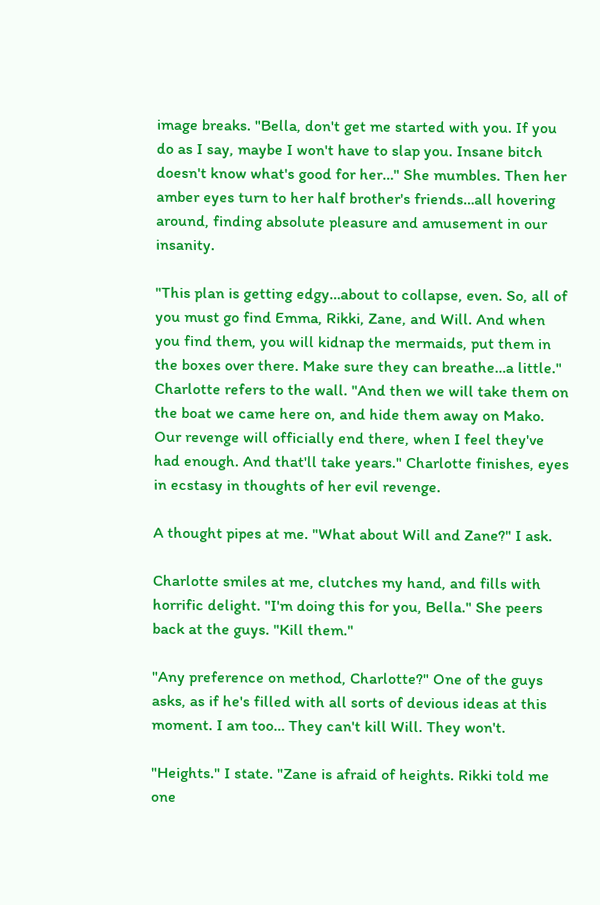image breaks. "Bella, don't get me started with you. If you do as I say, maybe I won't have to slap you. Insane bitch doesn't know what's good for her…" She mumbles. Then her amber eyes turn to her half brother's friends…all hovering around, finding absolute pleasure and amusement in our insanity.

"This plan is getting edgy…about to collapse, even. So, all of you must go find Emma, Rikki, Zane, and Will. And when you find them, you will kidnap the mermaids, put them in the boxes over there. Make sure they can breathe…a little." Charlotte refers to the wall. "And then we will take them on the boat we came here on, and hide them away on Mako. Our revenge will officially end there, when I feel they've had enough. And that'll take years." Charlotte finishes, eyes in ecstasy in thoughts of her evil revenge.

A thought pipes at me. "What about Will and Zane?" I ask.

Charlotte smiles at me, clutches my hand, and fills with horrific delight. "I'm doing this for you, Bella." She peers back at the guys. "Kill them."

"Any preference on method, Charlotte?" One of the guys asks, as if he's filled with all sorts of devious ideas at this moment. I am too… They can't kill Will. They won't.

"Heights." I state. "Zane is afraid of heights. Rikki told me one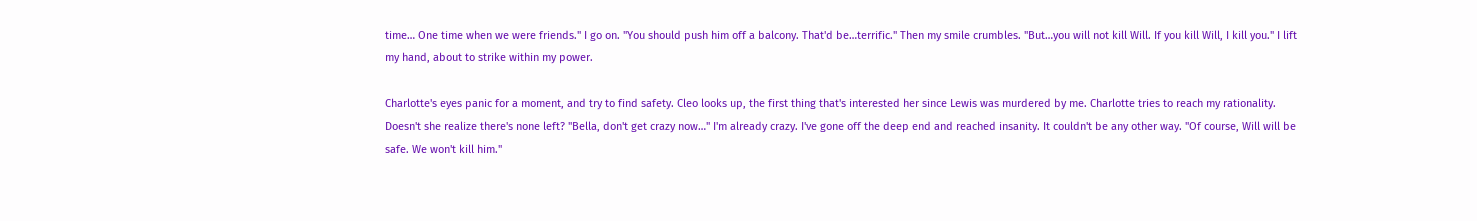time… One time when we were friends." I go on. "You should push him off a balcony. That'd be…terrific." Then my smile crumbles. "But…you will not kill Will. If you kill Will, I kill you." I lift my hand, about to strike within my power.

Charlotte's eyes panic for a moment, and try to find safety. Cleo looks up, the first thing that's interested her since Lewis was murdered by me. Charlotte tries to reach my rationality. Doesn't she realize there's none left? "Bella, don't get crazy now…" I'm already crazy. I've gone off the deep end and reached insanity. It couldn't be any other way. "Of course, Will will be safe. We won't kill him."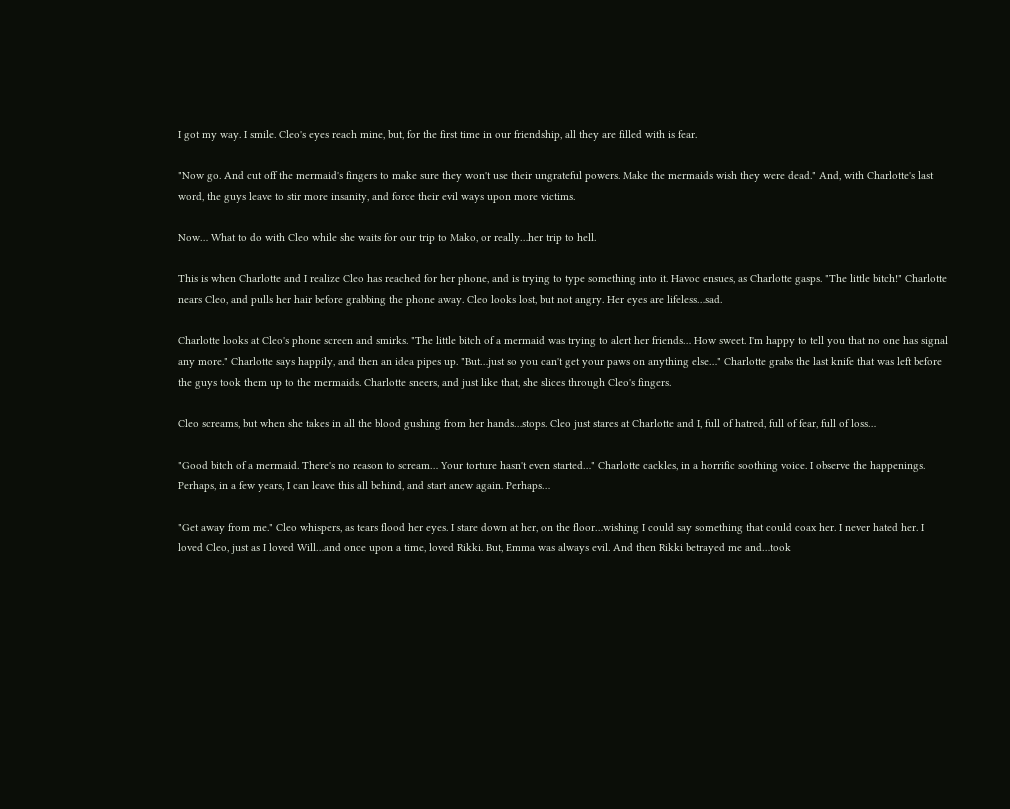I got my way. I smile. Cleo's eyes reach mine, but, for the first time in our friendship, all they are filled with is fear.

"Now go. And cut off the mermaid's fingers to make sure they won't use their ungrateful powers. Make the mermaids wish they were dead." And, with Charlotte's last word, the guys leave to stir more insanity, and force their evil ways upon more victims.

Now… What to do with Cleo while she waits for our trip to Mako, or really…her trip to hell.

This is when Charlotte and I realize Cleo has reached for her phone, and is trying to type something into it. Havoc ensues, as Charlotte gasps. "The little bitch!" Charlotte nears Cleo, and pulls her hair before grabbing the phone away. Cleo looks lost, but not angry. Her eyes are lifeless…sad.

Charlotte looks at Cleo's phone screen and smirks. "The little bitch of a mermaid was trying to alert her friends… How sweet. I'm happy to tell you that no one has signal any more." Charlotte says happily, and then an idea pipes up. "But…just so you can't get your paws on anything else…" Charlotte grabs the last knife that was left before the guys took them up to the mermaids. Charlotte sneers, and just like that, she slices through Cleo's fingers.

Cleo screams, but when she takes in all the blood gushing from her hands…stops. Cleo just stares at Charlotte and I, full of hatred, full of fear, full of loss…

"Good bitch of a mermaid. There's no reason to scream… Your torture hasn't even started…" Charlotte cackles, in a horrific soothing voice. I observe the happenings. Perhaps, in a few years, I can leave this all behind, and start anew again. Perhaps…

"Get away from me." Cleo whispers, as tears flood her eyes. I stare down at her, on the floor…wishing I could say something that could coax her. I never hated her. I loved Cleo, just as I loved Will…and once upon a time, loved Rikki. But, Emma was always evil. And then Rikki betrayed me and…took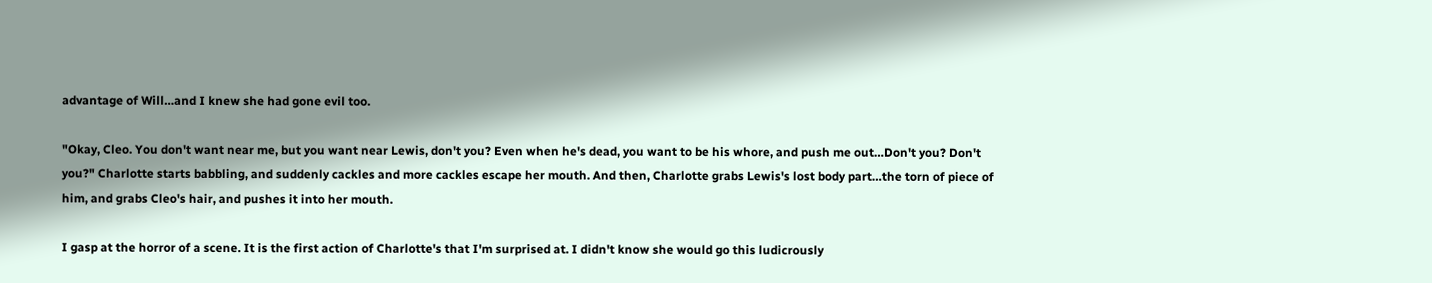advantage of Will…and I knew she had gone evil too.

"Okay, Cleo. You don't want near me, but you want near Lewis, don't you? Even when he's dead, you want to be his whore, and push me out…Don't you? Don't you?" Charlotte starts babbling, and suddenly cackles and more cackles escape her mouth. And then, Charlotte grabs Lewis's lost body part…the torn of piece of him, and grabs Cleo's hair, and pushes it into her mouth.

I gasp at the horror of a scene. It is the first action of Charlotte's that I'm surprised at. I didn't know she would go this ludicrously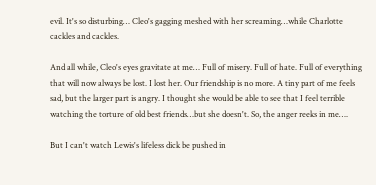evil. It's so disturbing… Cleo's gagging meshed with her screaming…while Charlotte cackles and cackles.

And all while, Cleo's eyes gravitate at me… Full of misery. Full of hate. Full of everything that will now always be lost. I lost her. Our friendship is no more. A tiny part of me feels sad, but the larger part is angry. I thought she would be able to see that I feel terrible watching the torture of old best friends…but she doesn't. So, the anger reeks in me….

But I can't watch Lewis's lifeless dick be pushed in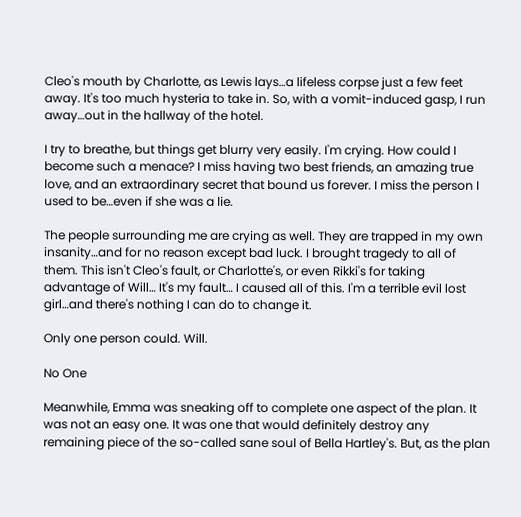Cleo's mouth by Charlotte, as Lewis lays…a lifeless corpse just a few feet away. It's too much hysteria to take in. So, with a vomit-induced gasp, I run away…out in the hallway of the hotel.

I try to breathe, but things get blurry very easily. I'm crying. How could I become such a menace? I miss having two best friends, an amazing true love, and an extraordinary secret that bound us forever. I miss the person I used to be…even if she was a lie.

The people surrounding me are crying as well. They are trapped in my own insanity…and for no reason except bad luck. I brought tragedy to all of them. This isn't Cleo's fault, or Charlotte's, or even Rikki's for taking advantage of Will… It's my fault… I caused all of this. I'm a terrible evil lost girl…and there's nothing I can do to change it.

Only one person could. Will.

No One

Meanwhile, Emma was sneaking off to complete one aspect of the plan. It was not an easy one. It was one that would definitely destroy any remaining piece of the so-called sane soul of Bella Hartley's. But, as the plan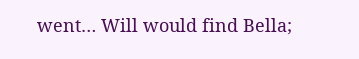went… Will would find Bella;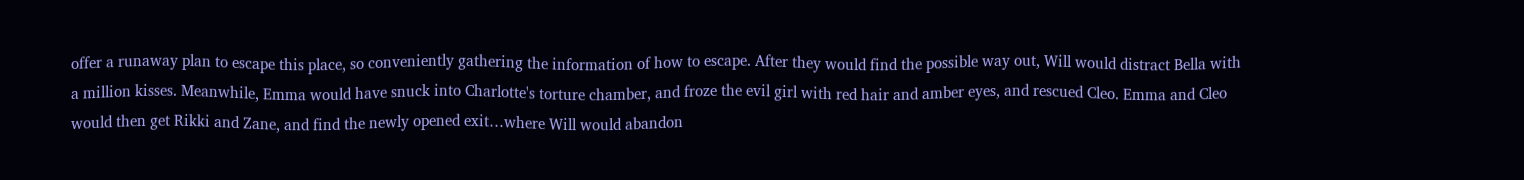offer a runaway plan to escape this place, so conveniently gathering the information of how to escape. After they would find the possible way out, Will would distract Bella with a million kisses. Meanwhile, Emma would have snuck into Charlotte's torture chamber, and froze the evil girl with red hair and amber eyes, and rescued Cleo. Emma and Cleo would then get Rikki and Zane, and find the newly opened exit…where Will would abandon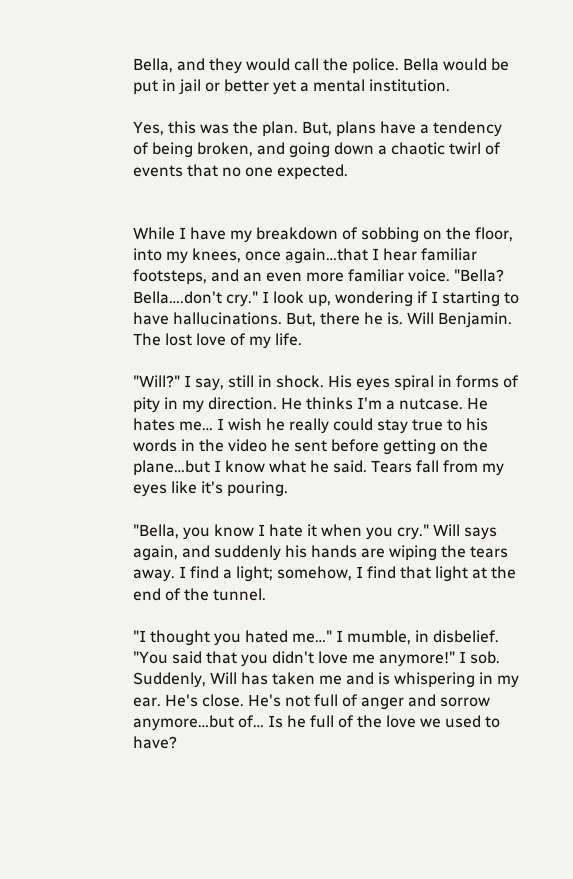Bella, and they would call the police. Bella would be put in jail or better yet a mental institution.

Yes, this was the plan. But, plans have a tendency of being broken, and going down a chaotic twirl of events that no one expected.


While I have my breakdown of sobbing on the floor, into my knees, once again…that I hear familiar footsteps, and an even more familiar voice. "Bella? Bella….don't cry." I look up, wondering if I starting to have hallucinations. But, there he is. Will Benjamin. The lost love of my life.

"Will?" I say, still in shock. His eyes spiral in forms of pity in my direction. He thinks I'm a nutcase. He hates me… I wish he really could stay true to his words in the video he sent before getting on the plane…but I know what he said. Tears fall from my eyes like it's pouring.

"Bella, you know I hate it when you cry." Will says again, and suddenly his hands are wiping the tears away. I find a light; somehow, I find that light at the end of the tunnel.

"I thought you hated me…" I mumble, in disbelief. "You said that you didn't love me anymore!" I sob. Suddenly, Will has taken me and is whispering in my ear. He's close. He's not full of anger and sorrow anymore…but of… Is he full of the love we used to have?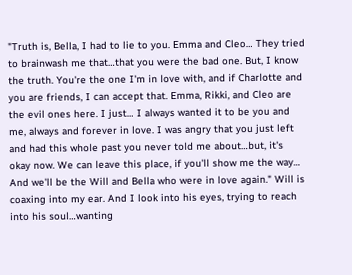"Truth is, Bella, I had to lie to you. Emma and Cleo… They tried to brainwash me that…that you were the bad one. But, I know the truth. You're the one I'm in love with, and if Charlotte and you are friends, I can accept that. Emma, Rikki, and Cleo are the evil ones here. I just… I always wanted it to be you and me, always and forever in love. I was angry that you just left and had this whole past you never told me about…but, it's okay now. We can leave this place, if you'll show me the way… And we'll be the Will and Bella who were in love again." Will is coaxing into my ear. And I look into his eyes, trying to reach into his soul…wanting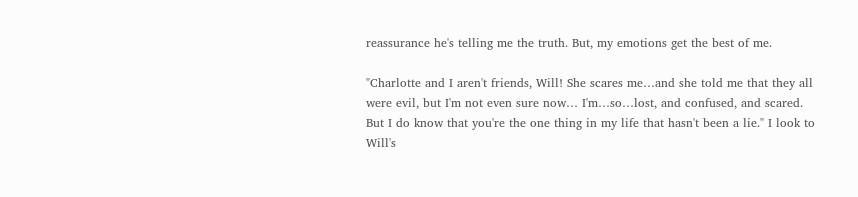reassurance he's telling me the truth. But, my emotions get the best of me.

"Charlotte and I aren't friends, Will! She scares me…and she told me that they all were evil, but I'm not even sure now… I'm…so…lost, and confused, and scared. But I do know that you're the one thing in my life that hasn't been a lie." I look to Will's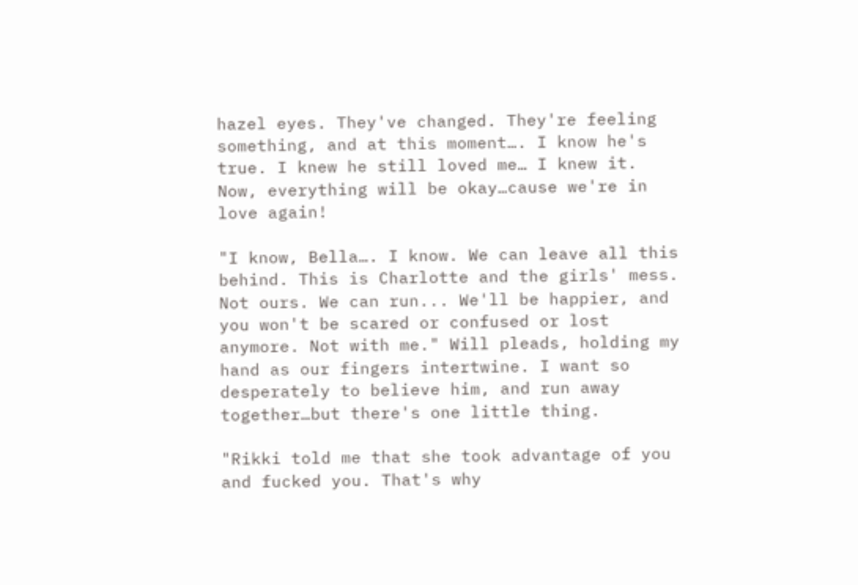hazel eyes. They've changed. They're feeling something, and at this moment…. I know he's true. I knew he still loved me… I knew it. Now, everything will be okay…cause we're in love again!

"I know, Bella…. I know. We can leave all this behind. This is Charlotte and the girls' mess. Not ours. We can run... We'll be happier, and you won't be scared or confused or lost anymore. Not with me." Will pleads, holding my hand as our fingers intertwine. I want so desperately to believe him, and run away together…but there's one little thing.

"Rikki told me that she took advantage of you and fucked you. That's why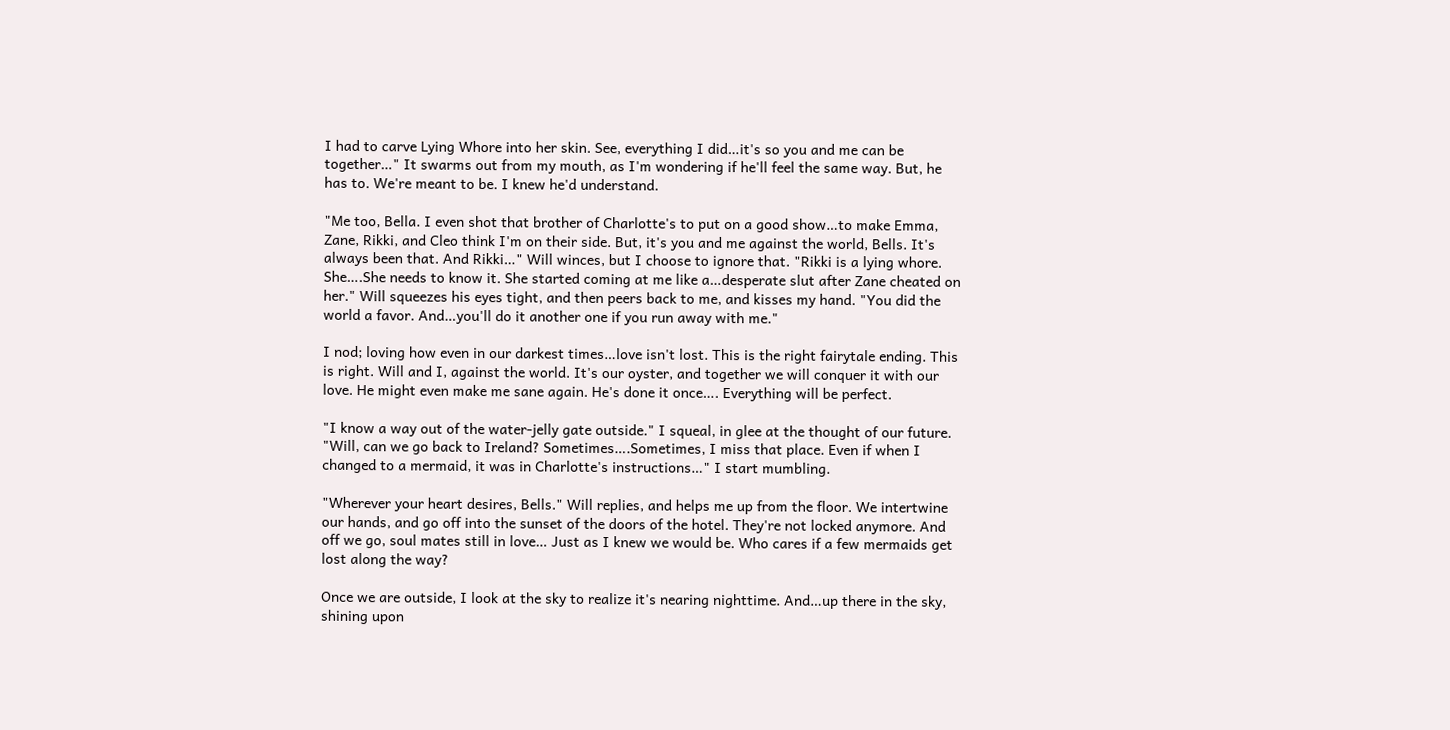I had to carve Lying Whore into her skin. See, everything I did…it's so you and me can be together…" It swarms out from my mouth, as I'm wondering if he'll feel the same way. But, he has to. We're meant to be. I knew he'd understand.

"Me too, Bella. I even shot that brother of Charlotte's to put on a good show…to make Emma, Zane, Rikki, and Cleo think I'm on their side. But, it's you and me against the world, Bells. It's always been that. And Rikki…" Will winces, but I choose to ignore that. "Rikki is a lying whore. She….She needs to know it. She started coming at me like a…desperate slut after Zane cheated on her." Will squeezes his eyes tight, and then peers back to me, and kisses my hand. "You did the world a favor. And…you'll do it another one if you run away with me."

I nod; loving how even in our darkest times…love isn't lost. This is the right fairytale ending. This is right. Will and I, against the world. It's our oyster, and together we will conquer it with our love. He might even make me sane again. He's done it once…. Everything will be perfect.

"I know a way out of the water-jelly gate outside." I squeal, in glee at the thought of our future. "Will, can we go back to Ireland? Sometimes….Sometimes, I miss that place. Even if when I changed to a mermaid, it was in Charlotte's instructions…" I start mumbling.

"Wherever your heart desires, Bells." Will replies, and helps me up from the floor. We intertwine our hands, and go off into the sunset of the doors of the hotel. They're not locked anymore. And off we go, soul mates still in love… Just as I knew we would be. Who cares if a few mermaids get lost along the way?

Once we are outside, I look at the sky to realize it's nearing nighttime. And…up there in the sky, shining upon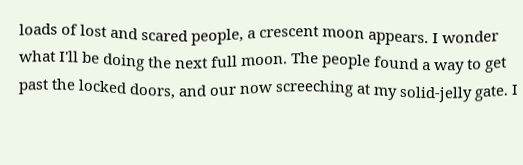loads of lost and scared people, a crescent moon appears. I wonder what I'll be doing the next full moon. The people found a way to get past the locked doors, and our now screeching at my solid-jelly gate. I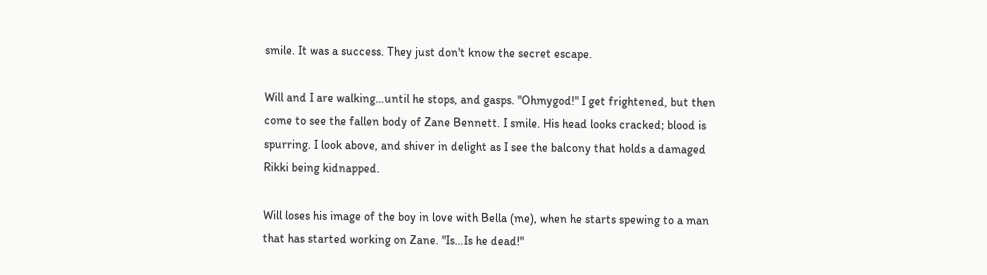smile. It was a success. They just don't know the secret escape.

Will and I are walking…until he stops, and gasps. "Ohmygod!" I get frightened, but then come to see the fallen body of Zane Bennett. I smile. His head looks cracked; blood is spurring. I look above, and shiver in delight as I see the balcony that holds a damaged Rikki being kidnapped.

Will loses his image of the boy in love with Bella (me), when he starts spewing to a man that has started working on Zane. "Is…Is he dead!"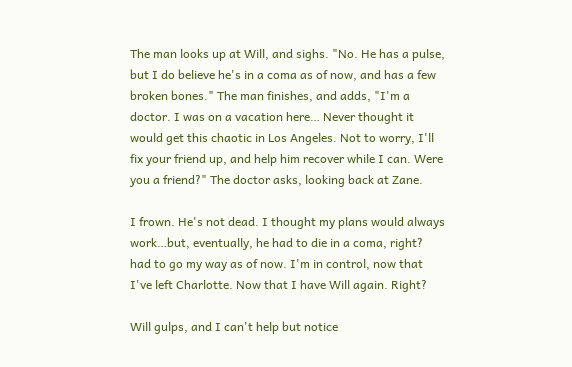The man looks up at Will, and sighs. "No. He has a pulse, but I do believe he's in a coma as of now, and has a few broken bones." The man finishes, and adds, "I'm a doctor. I was on a vacation here… Never thought it would get this chaotic in Los Angeles. Not to worry, I'll fix your friend up, and help him recover while I can. Were you a friend?" The doctor asks, looking back at Zane.

I frown. He's not dead. I thought my plans would always work…but, eventually, he had to die in a coma, right? had to go my way as of now. I'm in control, now that I've left Charlotte. Now that I have Will again. Right?

Will gulps, and I can't help but notice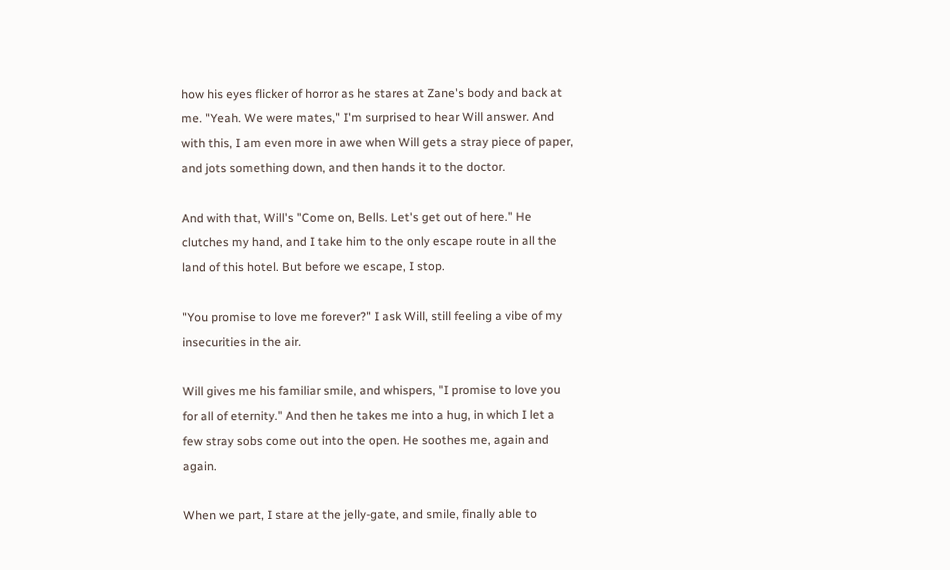how his eyes flicker of horror as he stares at Zane's body and back at me. "Yeah. We were mates," I'm surprised to hear Will answer. And with this, I am even more in awe when Will gets a stray piece of paper, and jots something down, and then hands it to the doctor.

And with that, Will's "Come on, Bells. Let's get out of here." He clutches my hand, and I take him to the only escape route in all the land of this hotel. But before we escape, I stop.

"You promise to love me forever?" I ask Will, still feeling a vibe of my insecurities in the air.

Will gives me his familiar smile, and whispers, "I promise to love you for all of eternity." And then he takes me into a hug, in which I let a few stray sobs come out into the open. He soothes me, again and again.

When we part, I stare at the jelly-gate, and smile, finally able to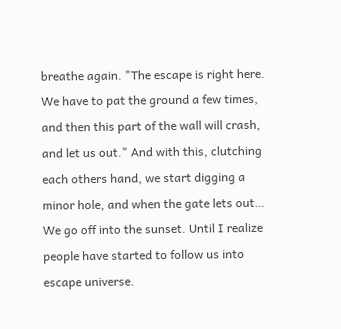breathe again. "The escape is right here. We have to pat the ground a few times, and then this part of the wall will crash, and let us out." And with this, clutching each others hand, we start digging a minor hole, and when the gate lets out… We go off into the sunset. Until I realize people have started to follow us into escape universe.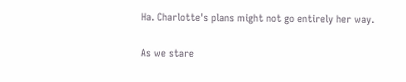Ha. Charlotte's plans might not go entirely her way.

As we stare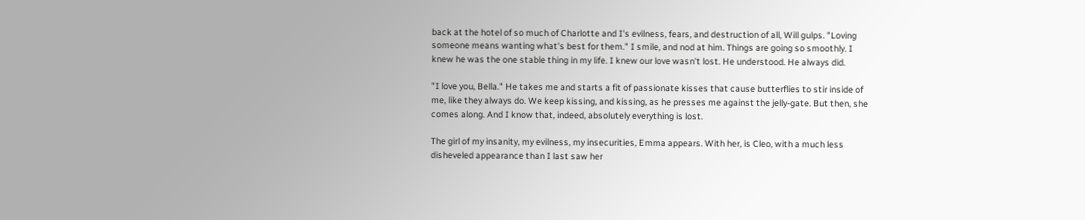back at the hotel of so much of Charlotte and I's evilness, fears, and destruction of all, Will gulps. "Loving someone means wanting what's best for them." I smile, and nod at him. Things are going so smoothly. I knew he was the one stable thing in my life. I knew our love wasn't lost. He understood. He always did.

"I love you, Bella." He takes me and starts a fit of passionate kisses that cause butterflies to stir inside of me, like they always do. We keep kissing, and kissing, as he presses me against the jelly-gate. But then, she comes along. And I know that, indeed, absolutely everything is lost.

The girl of my insanity, my evilness, my insecurities, Emma appears. With her, is Cleo, with a much less disheveled appearance than I last saw her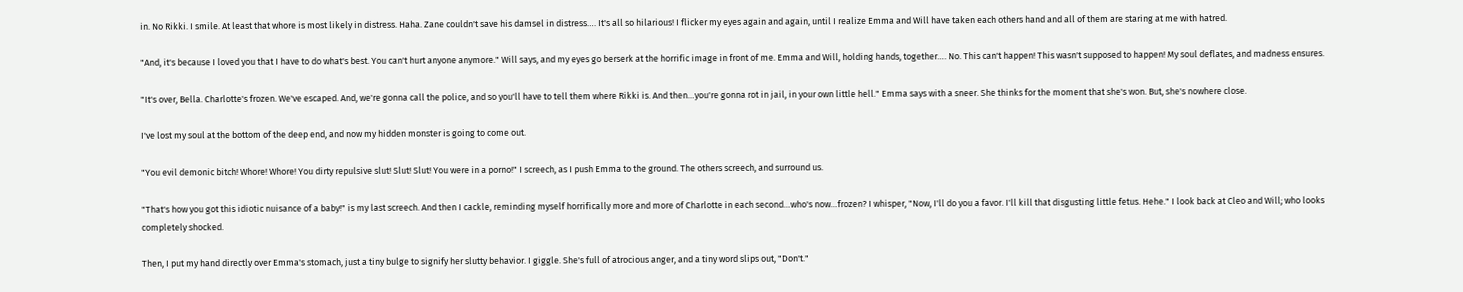in. No Rikki. I smile. At least that whore is most likely in distress. Haha. Zane couldn't save his damsel in distress…. It's all so hilarious! I flicker my eyes again and again, until I realize Emma and Will have taken each others hand and all of them are staring at me with hatred.

"And, it's because I loved you that I have to do what's best. You can't hurt anyone anymore." Will says, and my eyes go berserk at the horrific image in front of me. Emma and Will, holding hands, together…. No. This can't happen! This wasn't supposed to happen! My soul deflates, and madness ensures.

"It's over, Bella. Charlotte's frozen. We've escaped. And, we're gonna call the police, and so you'll have to tell them where Rikki is. And then…you're gonna rot in jail, in your own little hell." Emma says with a sneer. She thinks for the moment that she's won. But, she's nowhere close.

I've lost my soul at the bottom of the deep end, and now my hidden monster is going to come out.

"You evil demonic bitch! Whore! Whore! You dirty repulsive slut! Slut! Slut! You were in a porno!" I screech, as I push Emma to the ground. The others screech, and surround us.

"That's how you got this idiotic nuisance of a baby!" is my last screech. And then I cackle, reminding myself horrifically more and more of Charlotte in each second…who's now…frozen? I whisper, "Now, I'll do you a favor. I'll kill that disgusting little fetus. Hehe." I look back at Cleo and Will; who looks completely shocked.

Then, I put my hand directly over Emma's stomach, just a tiny bulge to signify her slutty behavior. I giggle. She's full of atrocious anger, and a tiny word slips out, "Don't."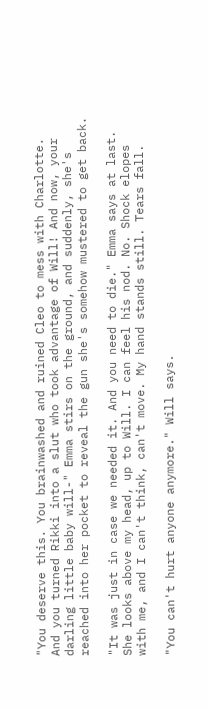"You deserve this. You brainwashed and ruined Cleo to mess with Charlotte. And you turned Rikki into a slut who took advantage of Will! And now, your darling little baby will-" Emma stirs on the ground, and suddenly, she's reached into her pocket to reveal the gun she's somehow mustered to get back.

"It was just in case we needed it. And you need to die." Emma says at last. She looks above my head, up to Will. I can feel his nod. No. Shock elopes with me, and I can't think, can't move. My hand stands still. Tears fall.

"You can't hurt anyone anymore." Will says.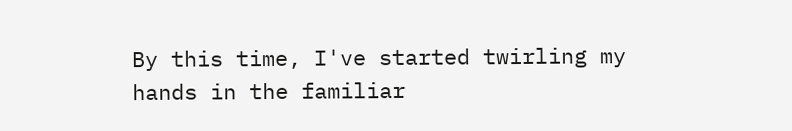By this time, I've started twirling my hands in the familiar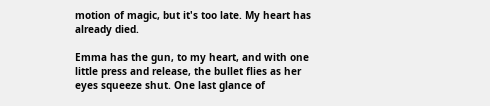motion of magic, but it's too late. My heart has already died.

Emma has the gun, to my heart, and with one little press and release, the bullet flies as her eyes squeeze shut. One last glance of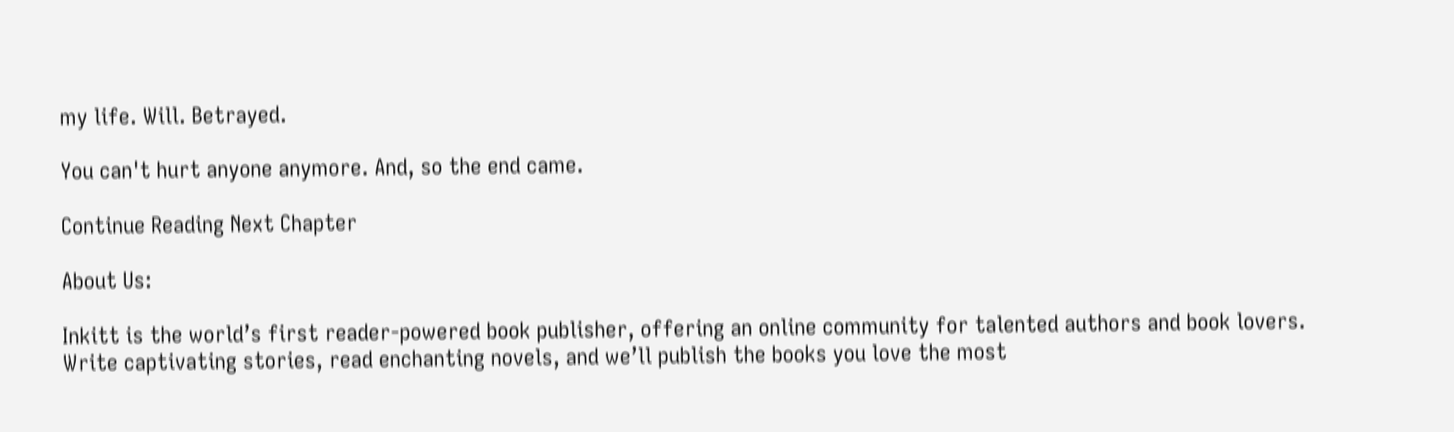my life. Will. Betrayed.

You can't hurt anyone anymore. And, so the end came.

Continue Reading Next Chapter

About Us:

Inkitt is the world’s first reader-powered book publisher, offering an online community for talented authors and book lovers. Write captivating stories, read enchanting novels, and we’ll publish the books you love the most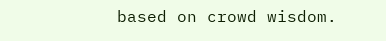based on crowd wisdom.